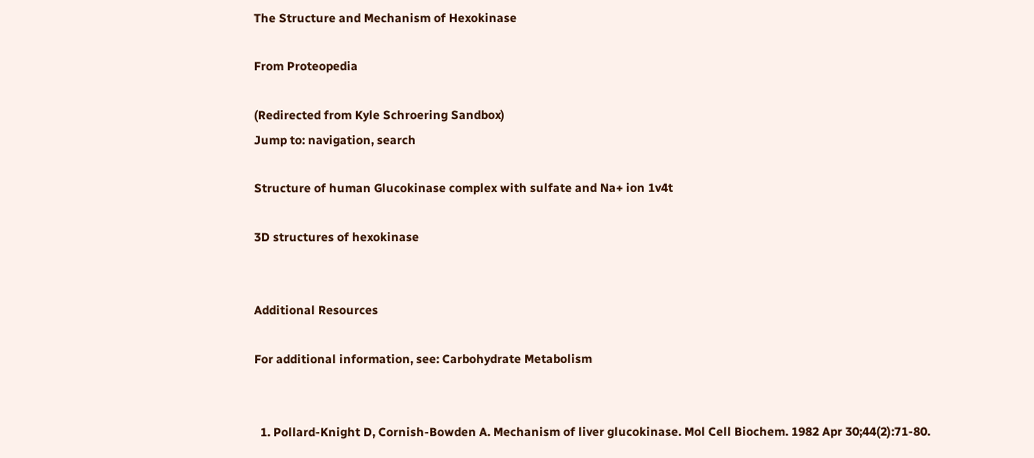The Structure and Mechanism of Hexokinase

From Proteopedia

(Redirected from Kyle Schroering Sandbox)
Jump to: navigation, search

Structure of human Glucokinase complex with sulfate and Na+ ion 1v4t

3D structures of hexokinase


Additional Resources

For additional information, see: Carbohydrate Metabolism


  1. Pollard-Knight D, Cornish-Bowden A. Mechanism of liver glucokinase. Mol Cell Biochem. 1982 Apr 30;44(2):71-80.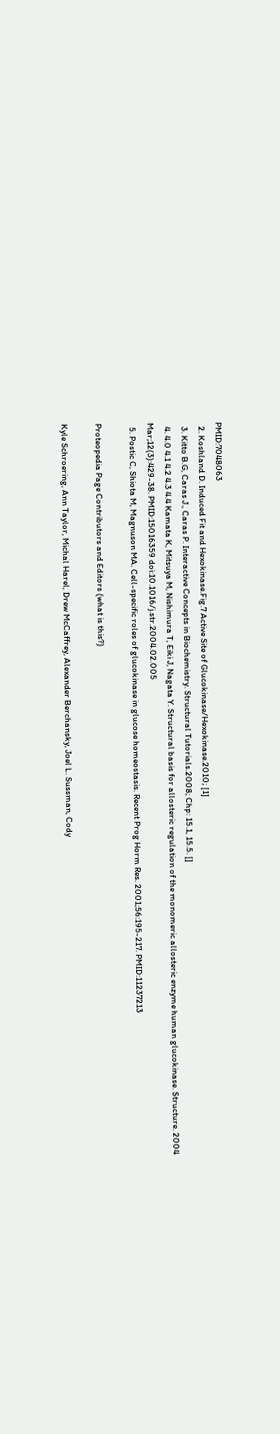PMID:7048063
  2. Koshland D. Induced Fit and Hexokinase.Fig.7 Active Site of Glucokinase/Hexokinase.2010; [1]
  3. Kitto B.G, Caras J., Caras P. Interactive Concepts in Biochemistry. Structural Tutorials.2008; Chp: 15.1, 15.5. []
  4. 4.0 4.1 4.2 4.3 4.4 Kamata K, Mitsuya M, Nishimura T, Eiki J, Nagata Y. Structural basis for allosteric regulation of the monomeric allosteric enzyme human glucokinase. Structure. 2004 Mar;12(3):429-38. PMID:15016359 doi:10.1016/j.str.2004.02.005
  5. Postic C, Shiota M, Magnuson MA. Cell-specific roles of glucokinase in glucose homeostasis. Recent Prog Horm Res. 2001;56:195-217. PMID:11237213

Proteopedia Page Contributors and Editors (what is this?)

Kyle Schroering, Ann Taylor, Michal Harel, Drew McCaffrey, Alexander Berchansky, Joel L. Sussman, Cody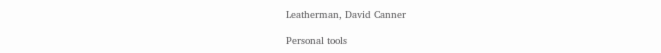Leatherman, David Canner

Personal tools